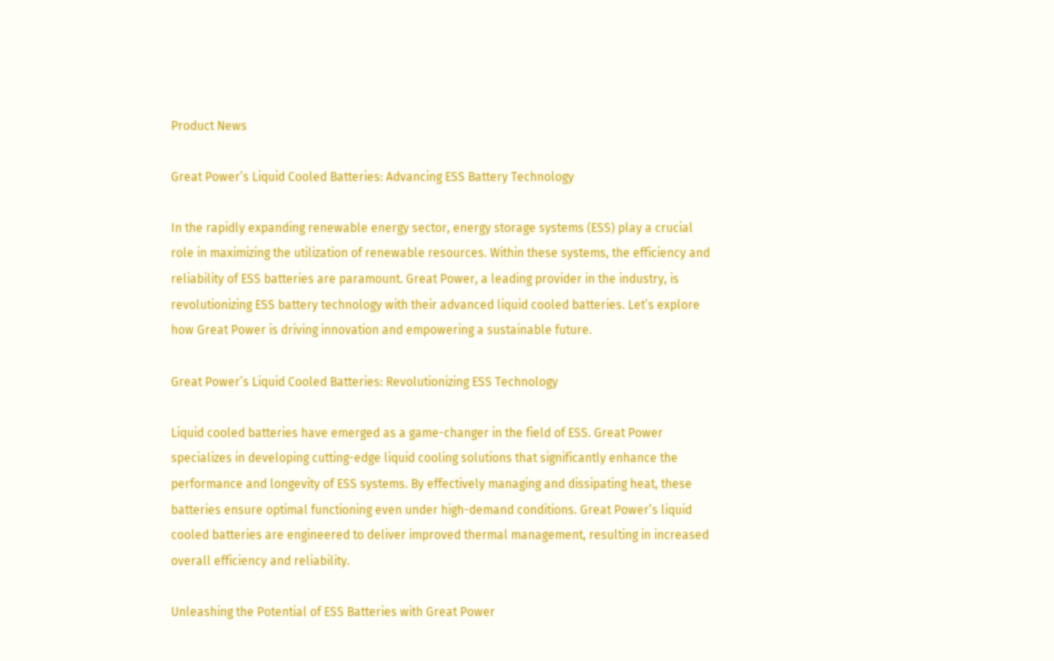Product News

Great Power’s Liquid Cooled Batteries: Advancing ESS Battery Technology

In the rapidly expanding renewable energy sector, energy storage systems (ESS) play a crucial role in maximizing the utilization of renewable resources. Within these systems, the efficiency and reliability of ESS batteries are paramount. Great Power, a leading provider in the industry, is revolutionizing ESS battery technology with their advanced liquid cooled batteries. Let’s explore how Great Power is driving innovation and empowering a sustainable future.

Great Power’s Liquid Cooled Batteries: Revolutionizing ESS Technology

Liquid cooled batteries have emerged as a game-changer in the field of ESS. Great Power specializes in developing cutting-edge liquid cooling solutions that significantly enhance the performance and longevity of ESS systems. By effectively managing and dissipating heat, these batteries ensure optimal functioning even under high-demand conditions. Great Power’s liquid cooled batteries are engineered to deliver improved thermal management, resulting in increased overall efficiency and reliability.

Unleashing the Potential of ESS Batteries with Great Power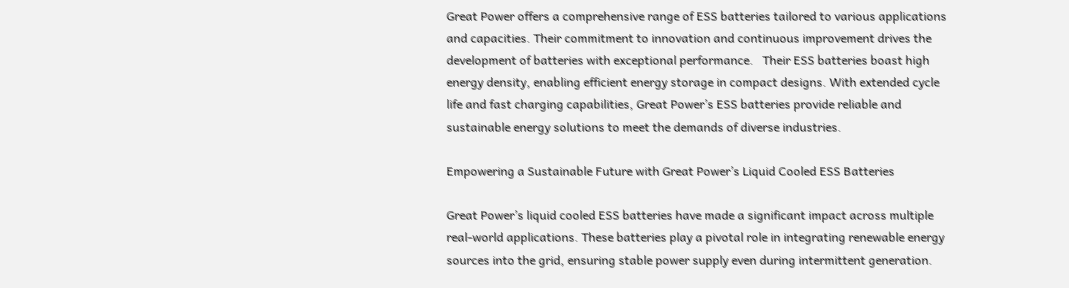Great Power offers a comprehensive range of ESS batteries tailored to various applications and capacities. Their commitment to innovation and continuous improvement drives the development of batteries with exceptional performance.   Their ESS batteries boast high energy density, enabling efficient energy storage in compact designs. With extended cycle life and fast charging capabilities, Great Power’s ESS batteries provide reliable and sustainable energy solutions to meet the demands of diverse industries.

Empowering a Sustainable Future with Great Power’s Liquid Cooled ESS Batteries

Great Power’s liquid cooled ESS batteries have made a significant impact across multiple real-world applications. These batteries play a pivotal role in integrating renewable energy sources into the grid, ensuring stable power supply even during intermittent generation.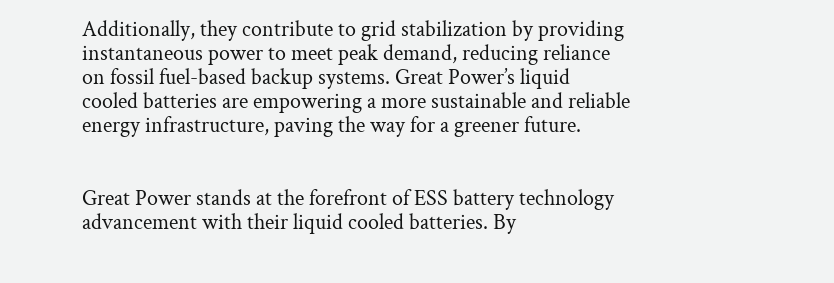Additionally, they contribute to grid stabilization by providing instantaneous power to meet peak demand, reducing reliance on fossil fuel-based backup systems. Great Power’s liquid cooled batteries are empowering a more sustainable and reliable energy infrastructure, paving the way for a greener future.


Great Power stands at the forefront of ESS battery technology advancement with their liquid cooled batteries. By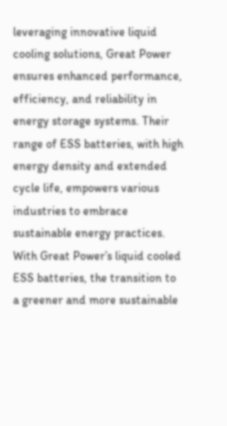leveraging innovative liquid cooling solutions, Great Power ensures enhanced performance, efficiency, and reliability in energy storage systems. Their range of ESS batteries, with high energy density and extended cycle life, empowers various industries to embrace sustainable energy practices. With Great Power’s liquid cooled ESS batteries, the transition to a greener and more sustainable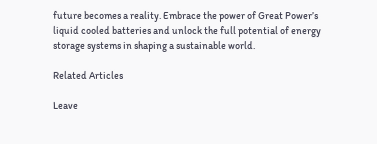future becomes a reality. Embrace the power of Great Power’s liquid cooled batteries and unlock the full potential of energy storage systems in shaping a sustainable world.

Related Articles

Leave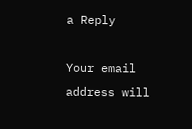a Reply

Your email address will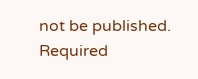not be published. Required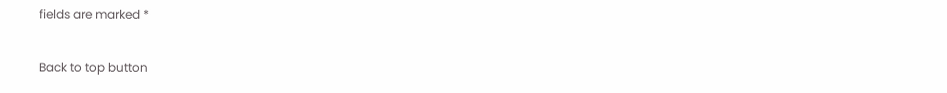fields are marked *

Back to top button